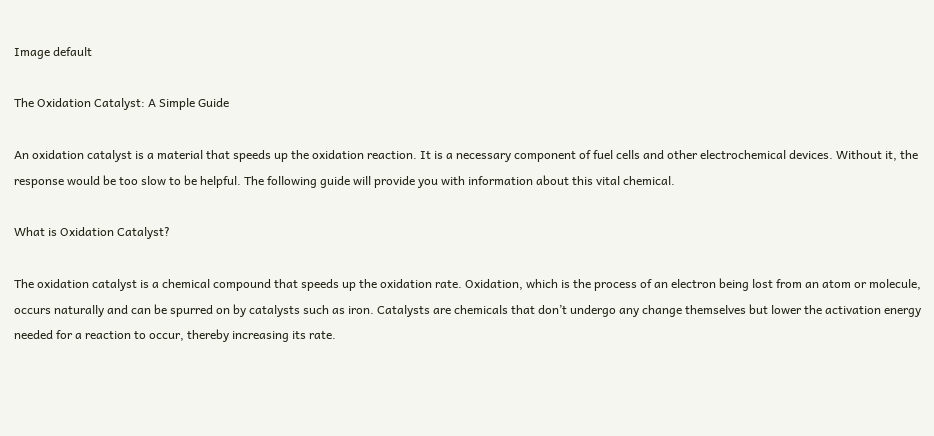Image default

The Oxidation Catalyst: A Simple Guide

An oxidation catalyst is a material that speeds up the oxidation reaction. It is a necessary component of fuel cells and other electrochemical devices. Without it, the response would be too slow to be helpful. The following guide will provide you with information about this vital chemical.

What is Oxidation Catalyst?

The oxidation catalyst is a chemical compound that speeds up the oxidation rate. Oxidation, which is the process of an electron being lost from an atom or molecule, occurs naturally and can be spurred on by catalysts such as iron. Catalysts are chemicals that don’t undergo any change themselves but lower the activation energy needed for a reaction to occur, thereby increasing its rate.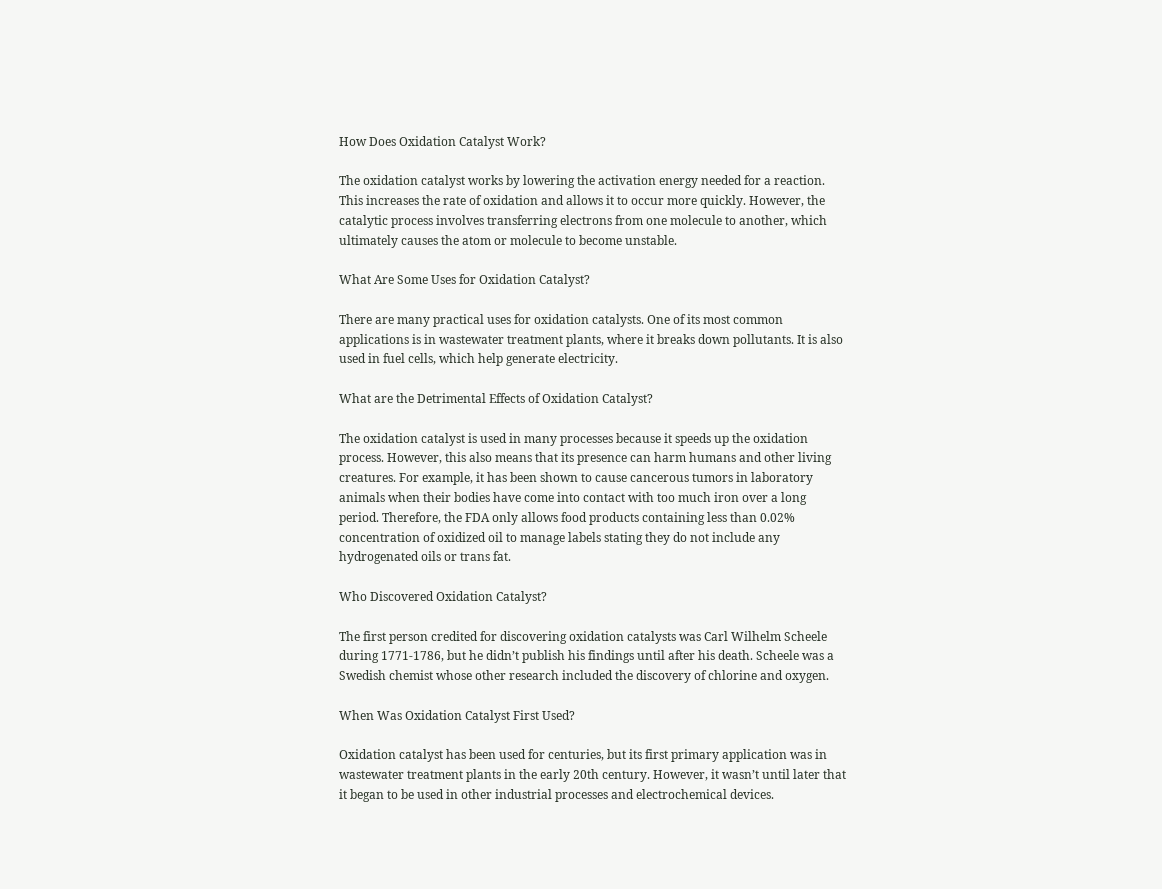How Does Oxidation Catalyst Work?

The oxidation catalyst works by lowering the activation energy needed for a reaction. This increases the rate of oxidation and allows it to occur more quickly. However, the catalytic process involves transferring electrons from one molecule to another, which ultimately causes the atom or molecule to become unstable.

What Are Some Uses for Oxidation Catalyst?

There are many practical uses for oxidation catalysts. One of its most common applications is in wastewater treatment plants, where it breaks down pollutants. It is also used in fuel cells, which help generate electricity.

What are the Detrimental Effects of Oxidation Catalyst?

The oxidation catalyst is used in many processes because it speeds up the oxidation process. However, this also means that its presence can harm humans and other living creatures. For example, it has been shown to cause cancerous tumors in laboratory animals when their bodies have come into contact with too much iron over a long period. Therefore, the FDA only allows food products containing less than 0.02% concentration of oxidized oil to manage labels stating they do not include any hydrogenated oils or trans fat.

Who Discovered Oxidation Catalyst?

The first person credited for discovering oxidation catalysts was Carl Wilhelm Scheele during 1771-1786, but he didn’t publish his findings until after his death. Scheele was a Swedish chemist whose other research included the discovery of chlorine and oxygen.

When Was Oxidation Catalyst First Used?

Oxidation catalyst has been used for centuries, but its first primary application was in wastewater treatment plants in the early 20th century. However, it wasn’t until later that it began to be used in other industrial processes and electrochemical devices.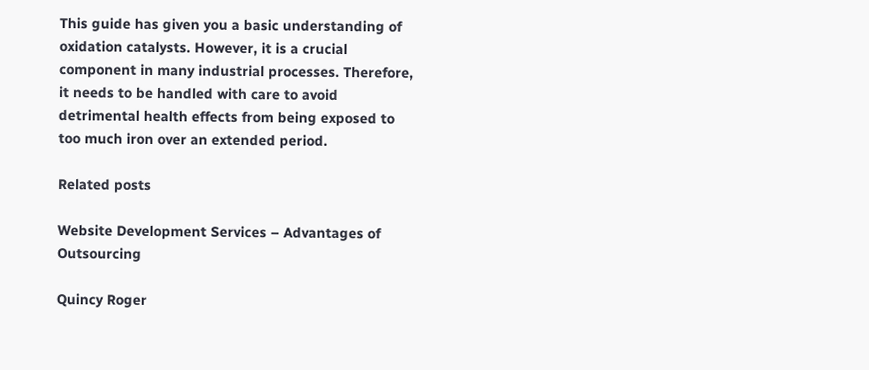This guide has given you a basic understanding of oxidation catalysts. However, it is a crucial component in many industrial processes. Therefore, it needs to be handled with care to avoid detrimental health effects from being exposed to too much iron over an extended period.

Related posts

Website Development Services – Advantages of Outsourcing

Quincy Roger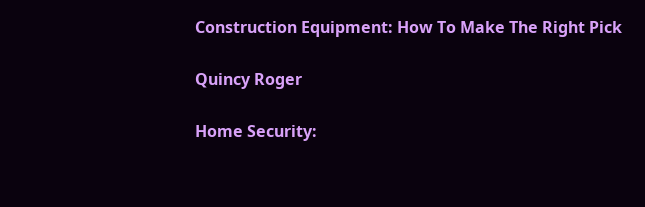Construction Equipment: How To Make The Right Pick

Quincy Roger

Home Security: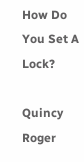How Do You Set A Lock?

Quincy Roger